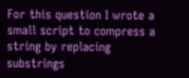For this question I wrote a small script to compress a string by replacing substrings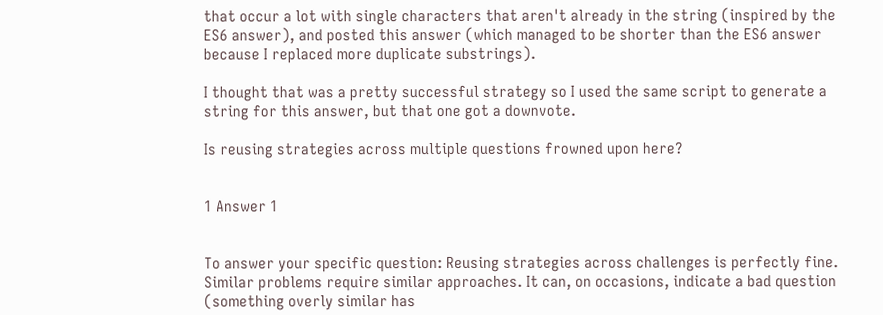that occur a lot with single characters that aren't already in the string (inspired by the ES6 answer), and posted this answer (which managed to be shorter than the ES6 answer because I replaced more duplicate substrings).

I thought that was a pretty successful strategy so I used the same script to generate a string for this answer, but that one got a downvote.

Is reusing strategies across multiple questions frowned upon here?


1 Answer 1


To answer your specific question: Reusing strategies across challenges is perfectly fine. Similar problems require similar approaches. It can, on occasions, indicate a bad question (something overly similar has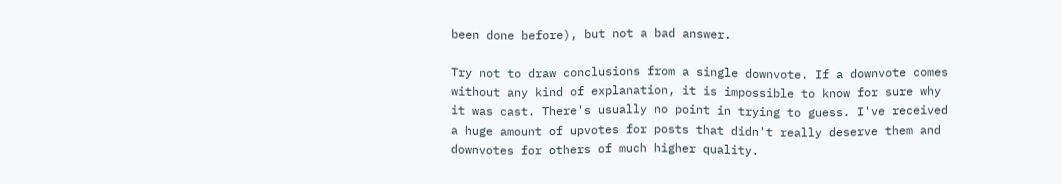been done before), but not a bad answer.

Try not to draw conclusions from a single downvote. If a downvote comes without any kind of explanation, it is impossible to know for sure why it was cast. There's usually no point in trying to guess. I've received a huge amount of upvotes for posts that didn't really deserve them and downvotes for others of much higher quality.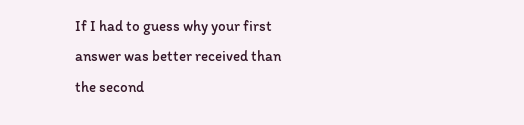If I had to guess why your first answer was better received than the second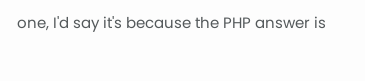one, I'd say it's because the PHP answer is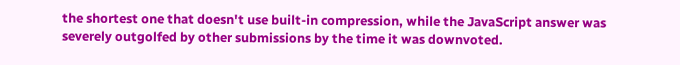the shortest one that doesn't use built-in compression, while the JavaScript answer was severely outgolfed by other submissions by the time it was downvoted.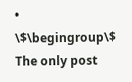• \$\begingroup\$ The only post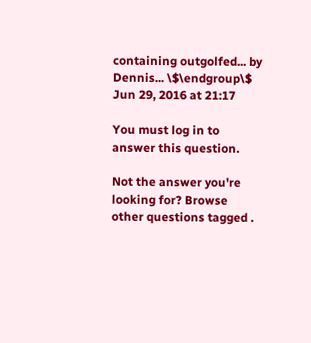containing outgolfed... by Dennis... \$\endgroup\$ Jun 29, 2016 at 21:17

You must log in to answer this question.

Not the answer you're looking for? Browse other questions tagged .